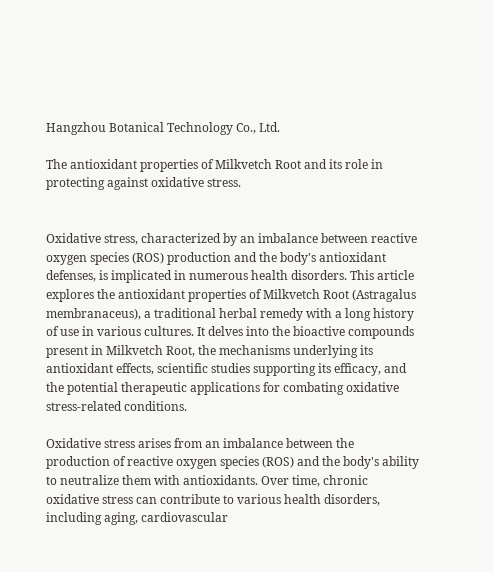Hangzhou Botanical Technology Co., Ltd.

The antioxidant properties of Milkvetch Root and its role in protecting against oxidative stress.


Oxidative stress, characterized by an imbalance between reactive oxygen species (ROS) production and the body's antioxidant defenses, is implicated in numerous health disorders. This article explores the antioxidant properties of Milkvetch Root (Astragalus membranaceus), a traditional herbal remedy with a long history of use in various cultures. It delves into the bioactive compounds present in Milkvetch Root, the mechanisms underlying its antioxidant effects, scientific studies supporting its efficacy, and the potential therapeutic applications for combating oxidative stress-related conditions.

Oxidative stress arises from an imbalance between the production of reactive oxygen species (ROS) and the body's ability to neutralize them with antioxidants. Over time, chronic oxidative stress can contribute to various health disorders, including aging, cardiovascular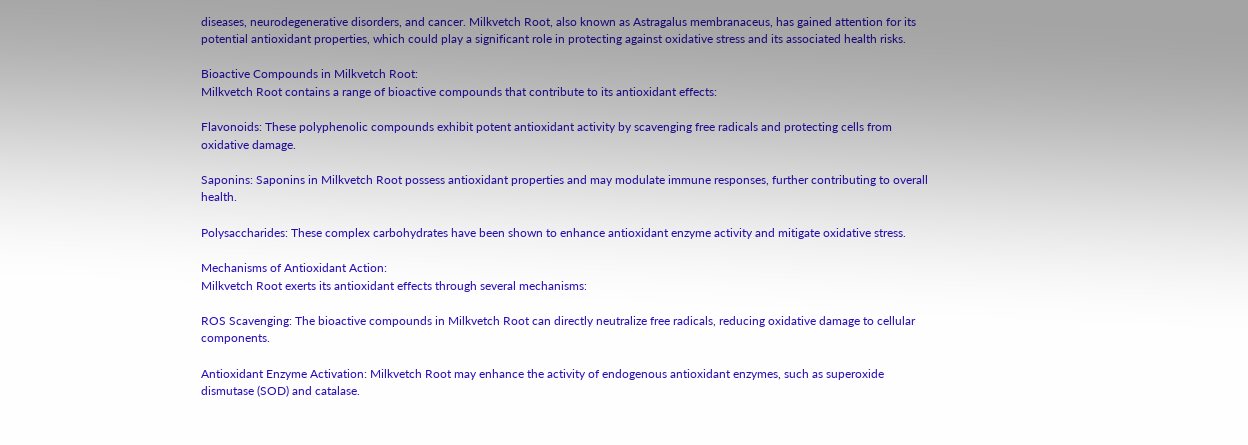diseases, neurodegenerative disorders, and cancer. Milkvetch Root, also known as Astragalus membranaceus, has gained attention for its potential antioxidant properties, which could play a significant role in protecting against oxidative stress and its associated health risks.

Bioactive Compounds in Milkvetch Root:
Milkvetch Root contains a range of bioactive compounds that contribute to its antioxidant effects:

Flavonoids: These polyphenolic compounds exhibit potent antioxidant activity by scavenging free radicals and protecting cells from oxidative damage.

Saponins: Saponins in Milkvetch Root possess antioxidant properties and may modulate immune responses, further contributing to overall health.

Polysaccharides: These complex carbohydrates have been shown to enhance antioxidant enzyme activity and mitigate oxidative stress.

Mechanisms of Antioxidant Action:
Milkvetch Root exerts its antioxidant effects through several mechanisms:

ROS Scavenging: The bioactive compounds in Milkvetch Root can directly neutralize free radicals, reducing oxidative damage to cellular components.

Antioxidant Enzyme Activation: Milkvetch Root may enhance the activity of endogenous antioxidant enzymes, such as superoxide dismutase (SOD) and catalase.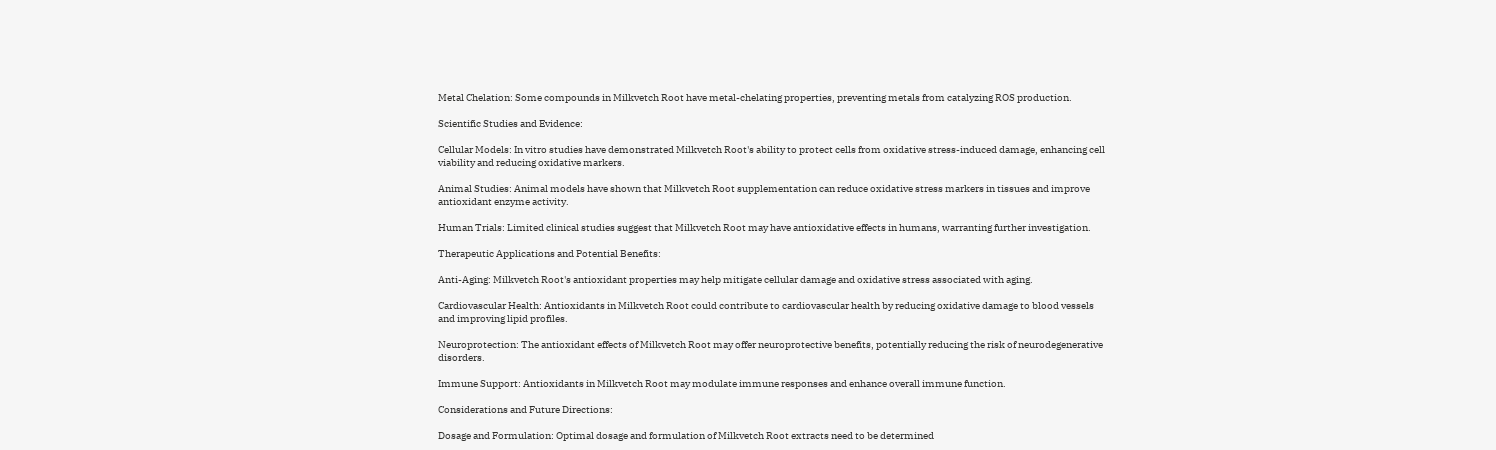Metal Chelation: Some compounds in Milkvetch Root have metal-chelating properties, preventing metals from catalyzing ROS production.

Scientific Studies and Evidence:

Cellular Models: In vitro studies have demonstrated Milkvetch Root's ability to protect cells from oxidative stress-induced damage, enhancing cell viability and reducing oxidative markers.

Animal Studies: Animal models have shown that Milkvetch Root supplementation can reduce oxidative stress markers in tissues and improve antioxidant enzyme activity.

Human Trials: Limited clinical studies suggest that Milkvetch Root may have antioxidative effects in humans, warranting further investigation.

Therapeutic Applications and Potential Benefits:

Anti-Aging: Milkvetch Root's antioxidant properties may help mitigate cellular damage and oxidative stress associated with aging.

Cardiovascular Health: Antioxidants in Milkvetch Root could contribute to cardiovascular health by reducing oxidative damage to blood vessels and improving lipid profiles.

Neuroprotection: The antioxidant effects of Milkvetch Root may offer neuroprotective benefits, potentially reducing the risk of neurodegenerative disorders.

Immune Support: Antioxidants in Milkvetch Root may modulate immune responses and enhance overall immune function.

Considerations and Future Directions:

Dosage and Formulation: Optimal dosage and formulation of Milkvetch Root extracts need to be determined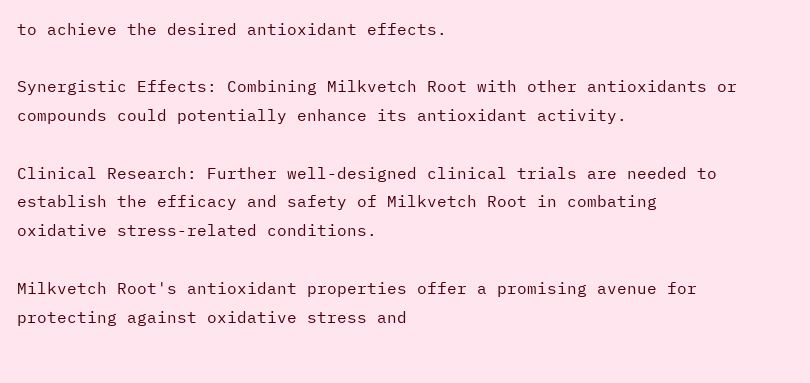to achieve the desired antioxidant effects.

Synergistic Effects: Combining Milkvetch Root with other antioxidants or compounds could potentially enhance its antioxidant activity.

Clinical Research: Further well-designed clinical trials are needed to establish the efficacy and safety of Milkvetch Root in combating oxidative stress-related conditions.

Milkvetch Root's antioxidant properties offer a promising avenue for protecting against oxidative stress and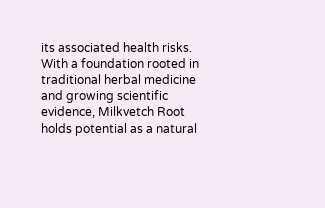its associated health risks. With a foundation rooted in traditional herbal medicine and growing scientific evidence, Milkvetch Root holds potential as a natural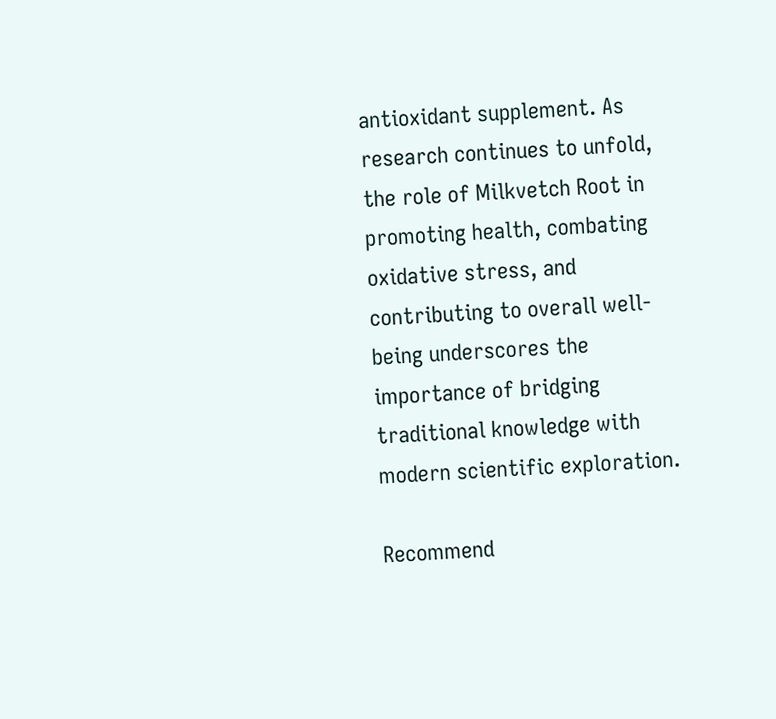antioxidant supplement. As research continues to unfold, the role of Milkvetch Root in promoting health, combating oxidative stress, and contributing to overall well-being underscores the importance of bridging traditional knowledge with modern scientific exploration.

Recommend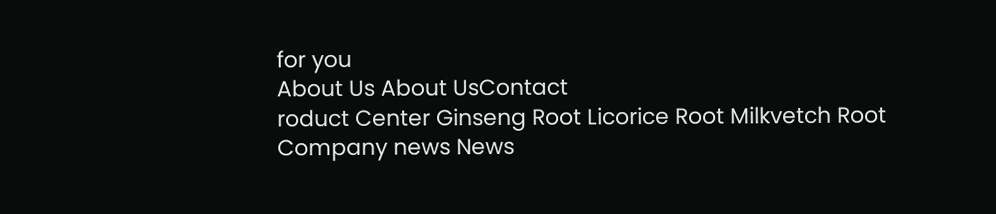for you
About Us About UsContact
roduct Center Ginseng Root Licorice Root Milkvetch Root
Company news News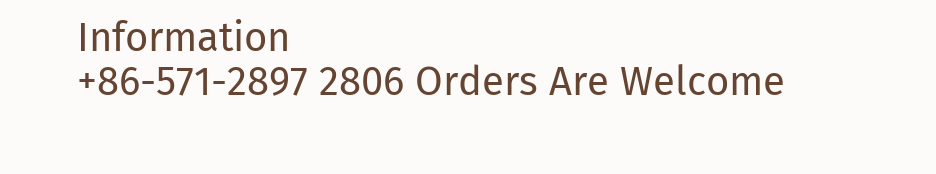Information
+86-571-2897 2806 Orders Are Welcome